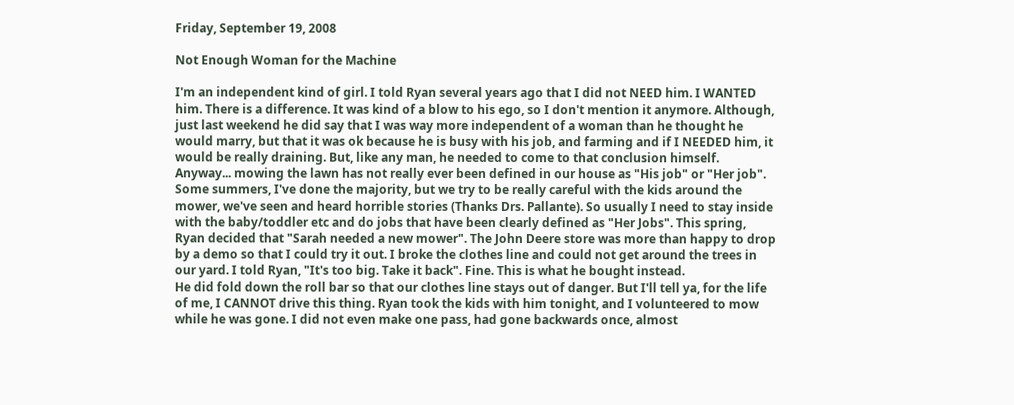Friday, September 19, 2008

Not Enough Woman for the Machine

I'm an independent kind of girl. I told Ryan several years ago that I did not NEED him. I WANTED him. There is a difference. It was kind of a blow to his ego, so I don't mention it anymore. Although, just last weekend he did say that I was way more independent of a woman than he thought he would marry, but that it was ok because he is busy with his job, and farming and if I NEEDED him, it would be really draining. But, like any man, he needed to come to that conclusion himself. Anyway... mowing the lawn has not really ever been defined in our house as "His job" or "Her job". Some summers, I've done the majority, but we try to be really careful with the kids around the mower, we've seen and heard horrible stories (Thanks Drs. Pallante). So usually I need to stay inside with the baby/toddler etc and do jobs that have been clearly defined as "Her Jobs". This spring, Ryan decided that "Sarah needed a new mower". The John Deere store was more than happy to drop by a demo so that I could try it out. I broke the clothes line and could not get around the trees in our yard. I told Ryan, "It's too big. Take it back". Fine. This is what he bought instead.
He did fold down the roll bar so that our clothes line stays out of danger. But I'll tell ya, for the life of me, I CANNOT drive this thing. Ryan took the kids with him tonight, and I volunteered to mow while he was gone. I did not even make one pass, had gone backwards once, almost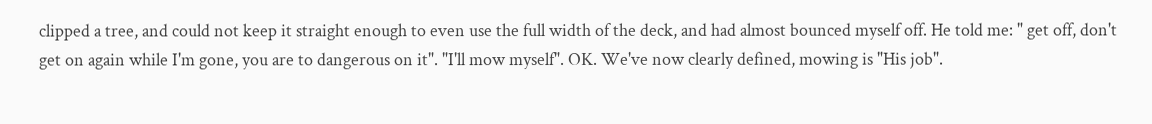clipped a tree, and could not keep it straight enough to even use the full width of the deck, and had almost bounced myself off. He told me: " get off, don't get on again while I'm gone, you are to dangerous on it". "I'll mow myself". OK. We've now clearly defined, mowing is "His job".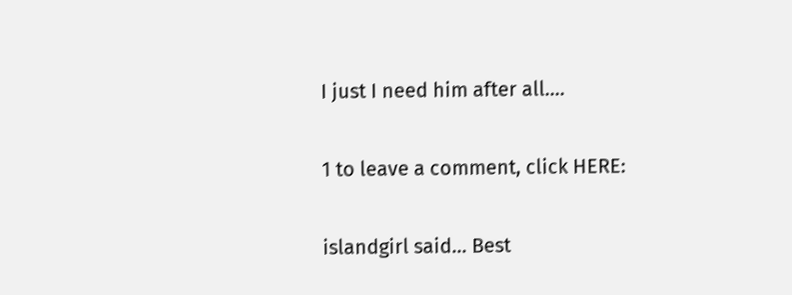I just I need him after all....

1 to leave a comment, click HERE:

islandgirl said... Best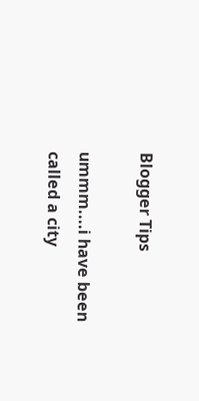Blogger Tips

ummm....i have been called a city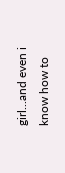girl...and even i know how to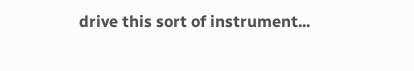drive this sort of instrument...